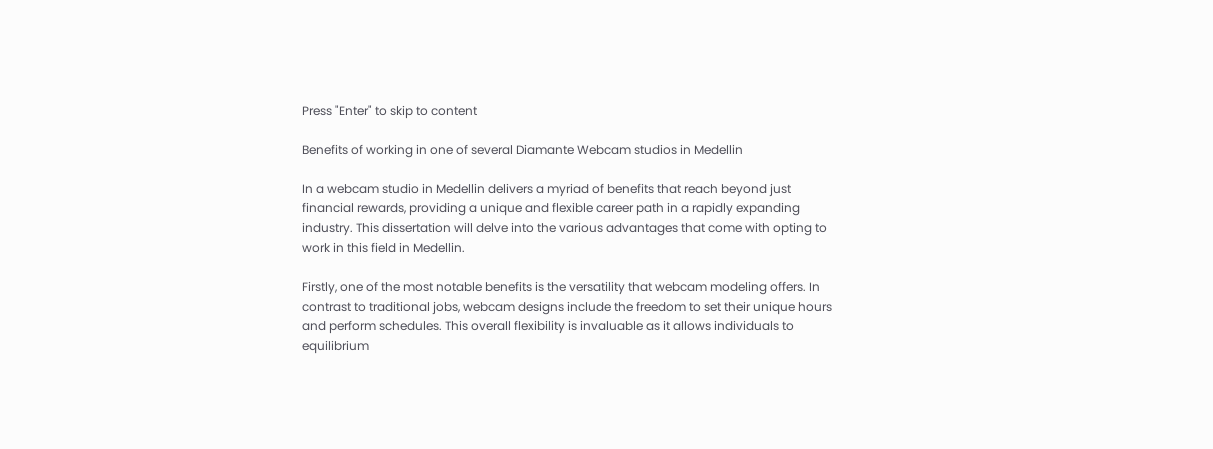Press "Enter" to skip to content

Benefits of working in one of several Diamante Webcam studios in Medellin

In a webcam studio in Medellin delivers a myriad of benefits that reach beyond just financial rewards, providing a unique and flexible career path in a rapidly expanding industry. This dissertation will delve into the various advantages that come with opting to work in this field in Medellin.

Firstly, one of the most notable benefits is the versatility that webcam modeling offers. In contrast to traditional jobs, webcam designs include the freedom to set their unique hours and perform schedules. This overall flexibility is invaluable as it allows individuals to equilibrium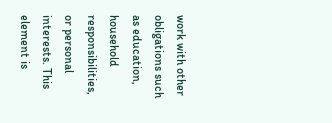work with other obligations such as education, household responsibilities, or personal interests. This element is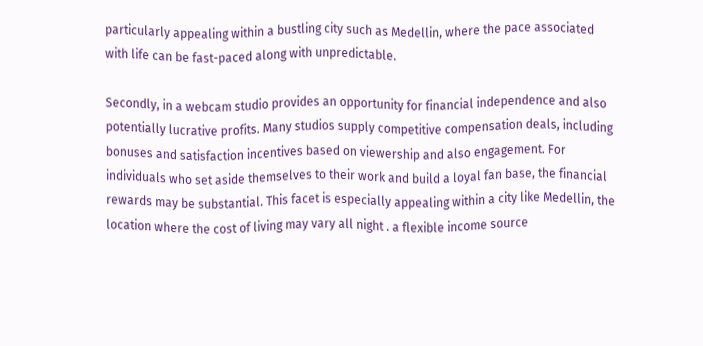particularly appealing within a bustling city such as Medellin, where the pace associated with life can be fast-paced along with unpredictable.

Secondly, in a webcam studio provides an opportunity for financial independence and also potentially lucrative profits. Many studios supply competitive compensation deals, including bonuses and satisfaction incentives based on viewership and also engagement. For individuals who set aside themselves to their work and build a loyal fan base, the financial rewards may be substantial. This facet is especially appealing within a city like Medellin, the location where the cost of living may vary all night . a flexible income source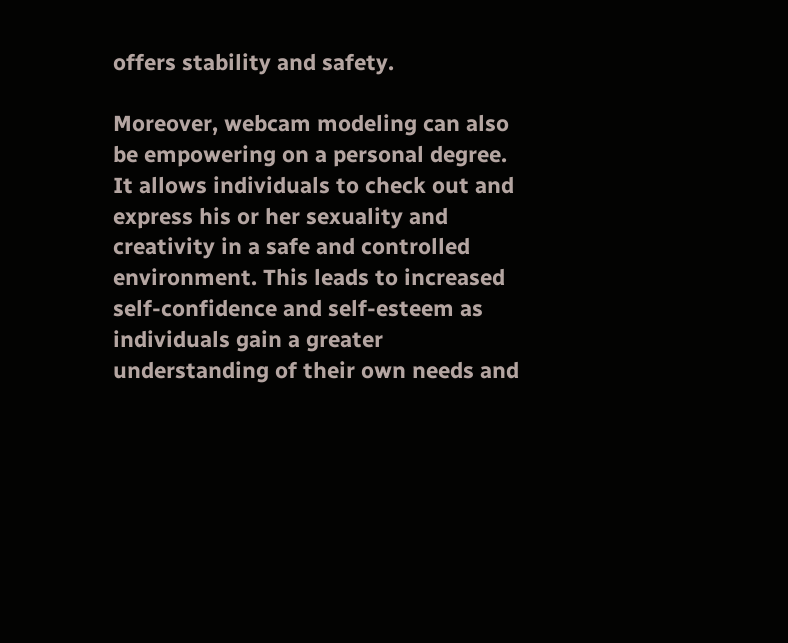offers stability and safety.

Moreover, webcam modeling can also be empowering on a personal degree. It allows individuals to check out and express his or her sexuality and creativity in a safe and controlled environment. This leads to increased self-confidence and self-esteem as individuals gain a greater understanding of their own needs and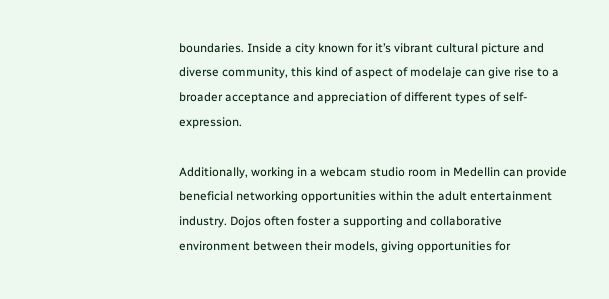boundaries. Inside a city known for it’s vibrant cultural picture and diverse community, this kind of aspect of modelaje can give rise to a broader acceptance and appreciation of different types of self-expression.

Additionally, working in a webcam studio room in Medellin can provide beneficial networking opportunities within the adult entertainment industry. Dojos often foster a supporting and collaborative environment between their models, giving opportunities for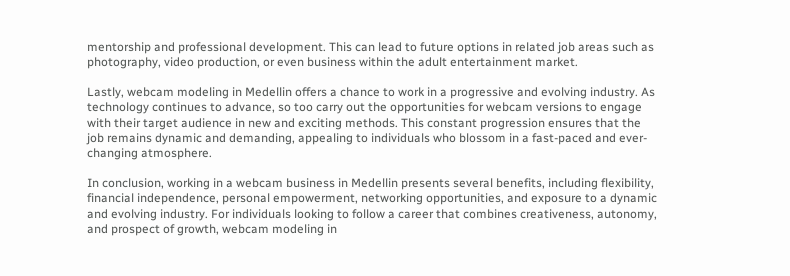mentorship and professional development. This can lead to future options in related job areas such as photography, video production, or even business within the adult entertainment market.

Lastly, webcam modeling in Medellin offers a chance to work in a progressive and evolving industry. As technology continues to advance, so too carry out the opportunities for webcam versions to engage with their target audience in new and exciting methods. This constant progression ensures that the job remains dynamic and demanding, appealing to individuals who blossom in a fast-paced and ever-changing atmosphere.

In conclusion, working in a webcam business in Medellin presents several benefits, including flexibility, financial independence, personal empowerment, networking opportunities, and exposure to a dynamic and evolving industry. For individuals looking to follow a career that combines creativeness, autonomy, and prospect of growth, webcam modeling in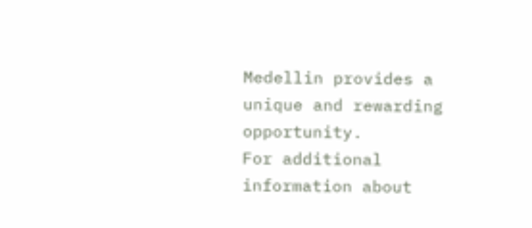Medellin provides a unique and rewarding opportunity.
For additional information about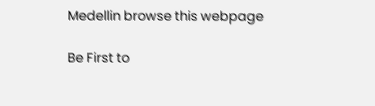Medellin browse this webpage

Be First to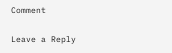Comment

Leave a Reply